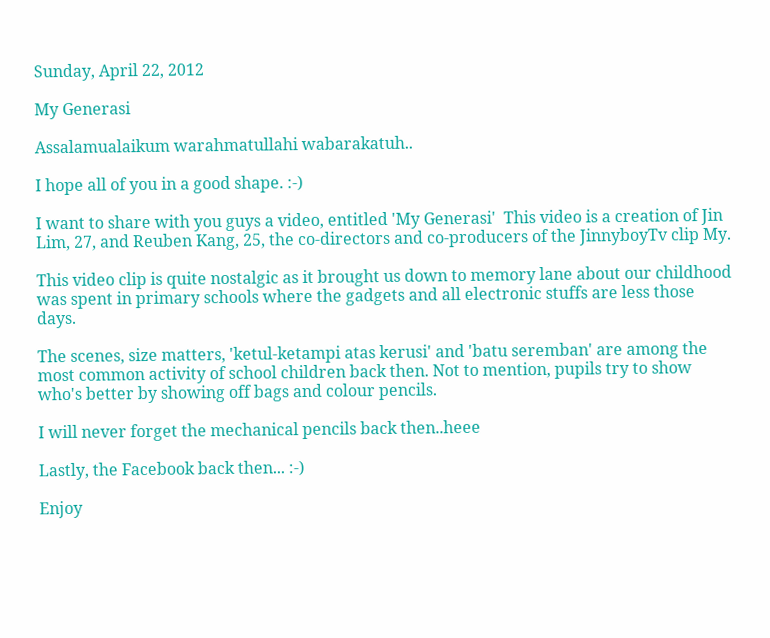Sunday, April 22, 2012

My Generasi

Assalamualaikum warahmatullahi wabarakatuh..

I hope all of you in a good shape. :-)

I want to share with you guys a video, entitled 'My Generasi'  This video is a creation of Jin Lim, 27, and Reuben Kang, 25, the co-directors and co-producers of the JinnyboyTv clip My.

This video clip is quite nostalgic as it brought us down to memory lane about our childhood was spent in primary schools where the gadgets and all electronic stuffs are less those days.

The scenes, size matters, 'ketul-ketampi atas kerusi' and 'batu seremban' are among the most common activity of school children back then. Not to mention, pupils try to show who's better by showing off bags and colour pencils.

I will never forget the mechanical pencils back then..heee

Lastly, the Facebook back then... :-)

Enjoy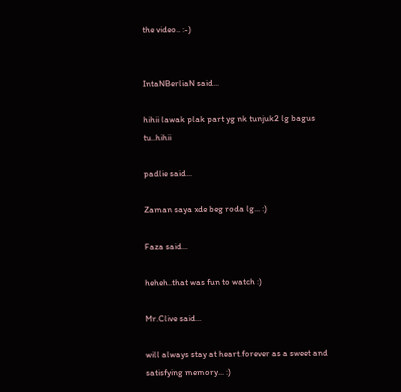the video.. :-)


IntaNBerliaN said...

hihii lawak plak part yg nk tunjuk2 lg bagus tu..hihii

padlie said...

Zaman saya xde beg roda lg... :)

Faza said...

heheh..that was fun to watch :)

Mr.Clive said...

will always stay at heart.forever as a sweet and satisfying memory... :)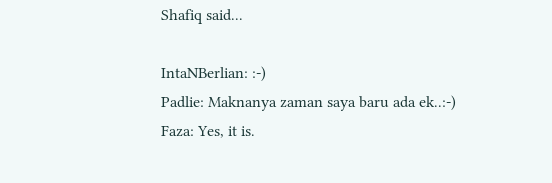Shafiq said...

IntaNBerlian: :-)
Padlie: Maknanya zaman saya baru ada ek..:-)
Faza: Yes, it is.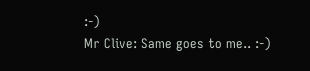:-)
Mr Clive: Same goes to me.. :-)